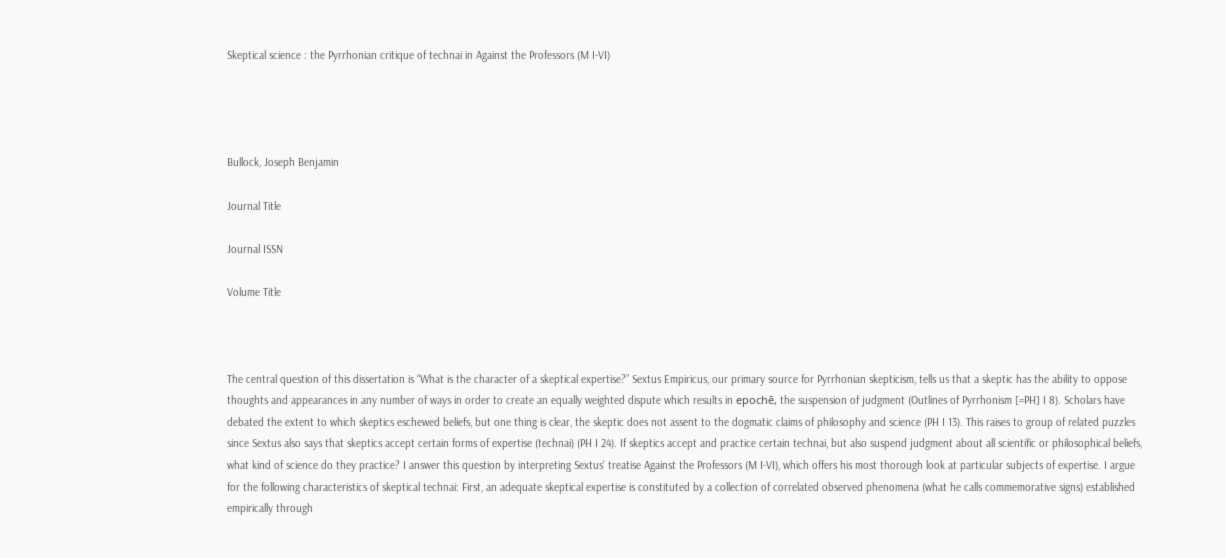Skeptical science : the Pyrrhonian critique of technai in Against the Professors (M I-VI)




Bullock, Joseph Benjamin

Journal Title

Journal ISSN

Volume Title



The central question of this dissertation is “What is the character of a skeptical expertise?” Sextus Empiricus, our primary source for Pyrrhonian skepticism, tells us that a skeptic has the ability to oppose thoughts and appearances in any number of ways in order to create an equally weighted dispute which results in epochē, the suspension of judgment (Outlines of Pyrrhonism [=PH] I 8). Scholars have debated the extent to which skeptics eschewed beliefs, but one thing is clear, the skeptic does not assent to the dogmatic claims of philosophy and science (PH I 13). This raises to group of related puzzles since Sextus also says that skeptics accept certain forms of expertise (technai) (PH I 24). If skeptics accept and practice certain technai, but also suspend judgment about all scientific or philosophical beliefs, what kind of science do they practice? I answer this question by interpreting Sextus' treatise Against the Professors (M I-VI), which offers his most thorough look at particular subjects of expertise. I argue for the following characteristics of skeptical technai: First, an adequate skeptical expertise is constituted by a collection of correlated observed phenomena (what he calls commemorative signs) established empirically through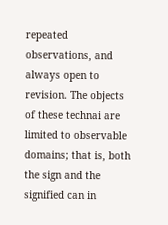repeated observations, and always open to revision. The objects of these technai are limited to observable domains; that is, both the sign and the signified can in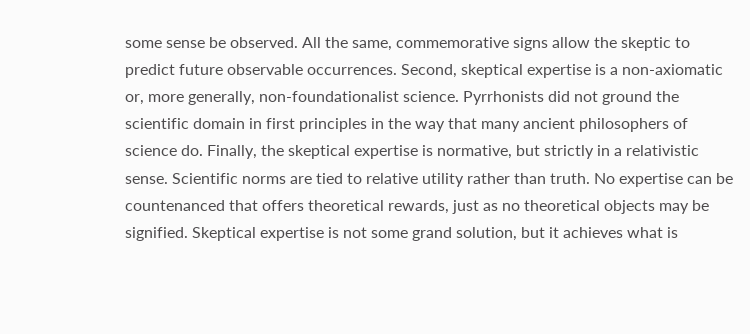some sense be observed. All the same, commemorative signs allow the skeptic to predict future observable occurrences. Second, skeptical expertise is a non-axiomatic or, more generally, non-foundationalist science. Pyrrhonists did not ground the scientific domain in first principles in the way that many ancient philosophers of science do. Finally, the skeptical expertise is normative, but strictly in a relativistic sense. Scientific norms are tied to relative utility rather than truth. No expertise can be countenanced that offers theoretical rewards, just as no theoretical objects may be signified. Skeptical expertise is not some grand solution, but it achieves what is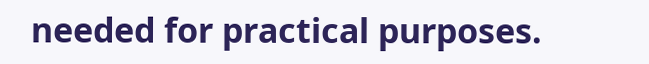needed for practical purposes.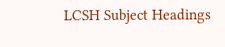LCSH Subject Headings